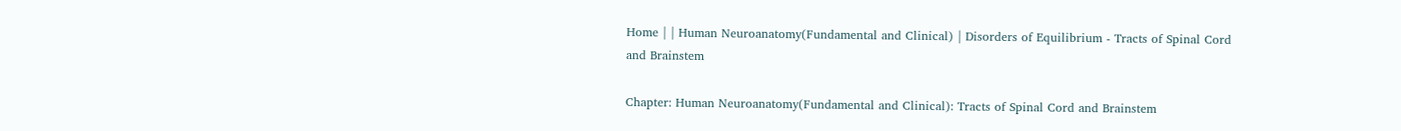Home | | Human Neuroanatomy(Fundamental and Clinical) | Disorders of Equilibrium - Tracts of Spinal Cord and Brainstem

Chapter: Human Neuroanatomy(Fundamental and Clinical): Tracts of Spinal Cord and Brainstem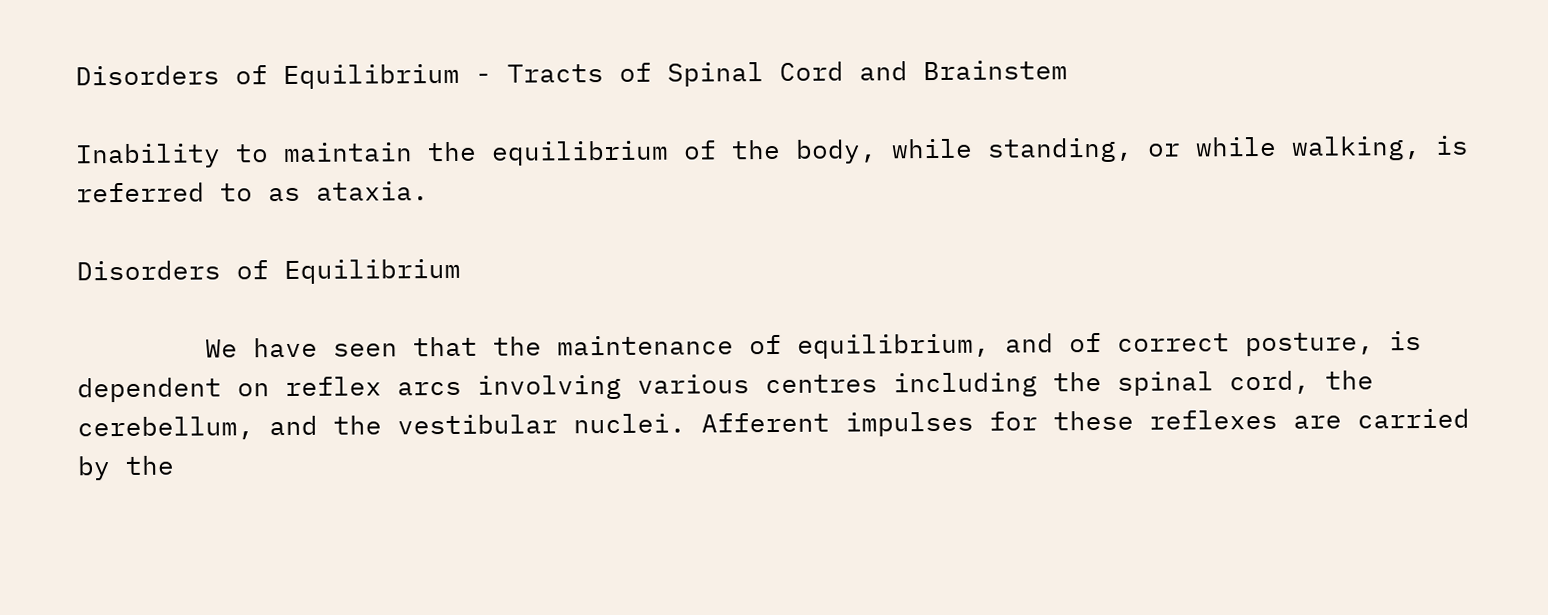Disorders of Equilibrium - Tracts of Spinal Cord and Brainstem

Inability to maintain the equilibrium of the body, while standing, or while walking, is referred to as ataxia.

Disorders of Equilibrium

        We have seen that the maintenance of equilibrium, and of correct posture, is dependent on reflex arcs involving various centres including the spinal cord, the cerebellum, and the vestibular nuclei. Afferent impulses for these reflexes are carried by the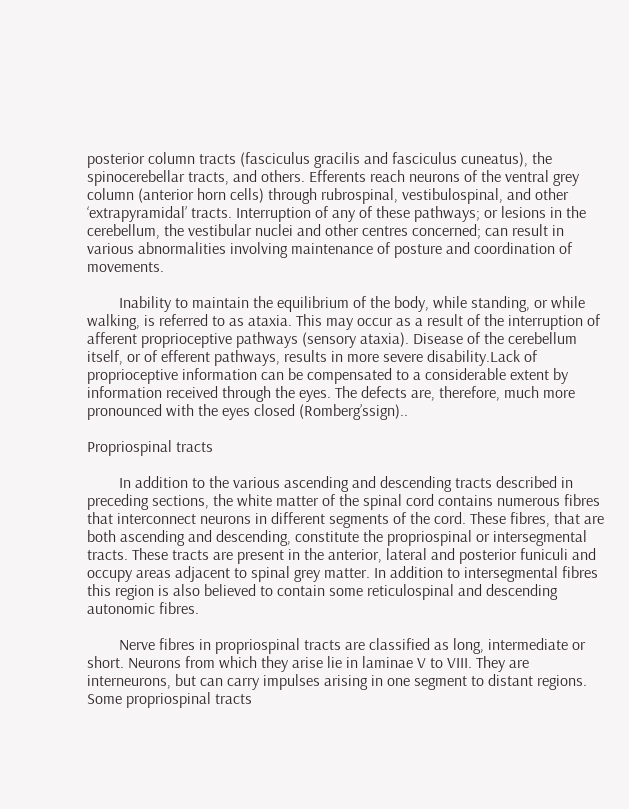posterior column tracts (fasciculus gracilis and fasciculus cuneatus), the spinocerebellar tracts, and others. Efferents reach neurons of the ventral grey column (anterior horn cells) through rubrospinal, vestibulospinal, and other ‘extrapyramidal’ tracts. Interruption of any of these pathways; or lesions in the cerebellum, the vestibular nuclei and other centres concerned; can result in various abnormalities involving maintenance of posture and coordination of movements.

        Inability to maintain the equilibrium of the body, while standing, or while walking, is referred to as ataxia. This may occur as a result of the interruption of afferent proprioceptive pathways (sensory ataxia). Disease of the cerebellum itself, or of efferent pathways, results in more severe disability.Lack of proprioceptive information can be compensated to a considerable extent by information received through the eyes. The defects are, therefore, much more pronounced with the eyes closed (Romberg’ssign)..

Propriospinal tracts

        In addition to the various ascending and descending tracts described in preceding sections, the white matter of the spinal cord contains numerous fibres that interconnect neurons in different segments of the cord. These fibres, that are both ascending and descending, constitute the propriospinal or intersegmental tracts. These tracts are present in the anterior, lateral and posterior funiculi and occupy areas adjacent to spinal grey matter. In addition to intersegmental fibres this region is also believed to contain some reticulospinal and descending autonomic fibres.

        Nerve fibres in propriospinal tracts are classified as long, intermediate or short. Neurons from which they arise lie in laminae V to VIII. They are interneurons, but can carry impulses arising in one segment to distant regions. Some propriospinal tracts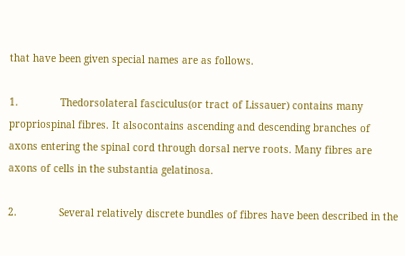that have been given special names are as follows.

1.              Thedorsolateral fasciculus(or tract of Lissauer) contains many propriospinal fibres. It alsocontains ascending and descending branches of axons entering the spinal cord through dorsal nerve roots. Many fibres are axons of cells in the substantia gelatinosa.

2.              Several relatively discrete bundles of fibres have been described in the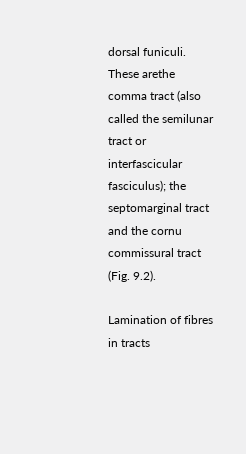dorsal funiculi. These arethe comma tract (also called the semilunar tract or interfascicular fasciculus); the septomarginal tract and the cornu commissural tract (Fig. 9.2).

Lamination of fibres in tracts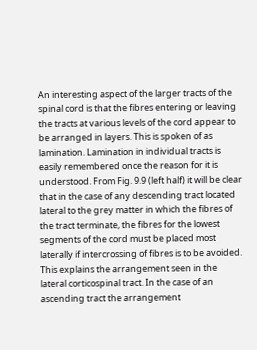An interesting aspect of the larger tracts of the spinal cord is that the fibres entering or leaving the tracts at various levels of the cord appear to be arranged in layers. This is spoken of as lamination. Lamination in individual tracts is easily remembered once the reason for it is understood. From Fig. 9.9 (left half) it will be clear that in the case of any descending tract located lateral to the grey matter in which the fibres of the tract terminate, the fibres for the lowest segments of the cord must be placed most laterally if intercrossing of fibres is to be avoided. This explains the arrangement seen in the lateral corticospinal tract. In the case of an ascending tract the arrangement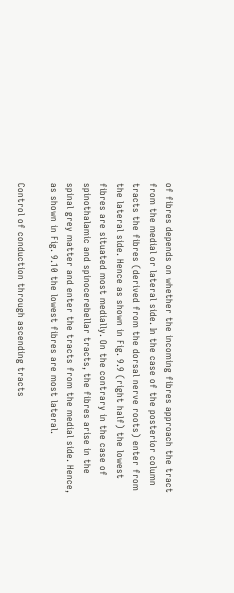of fibres depends on whether the incoming fibres approach the tract from the medial or lateral side. In the case of the posterior column tracts the fibres (derived from the dorsal nerve roots) enter from the lateral side. Hence as shown in Fig. 9.9 (right half) the lowest fibres are situated most medially. On the contrary in the case of spinothalamic and spinocerebellar tracts, the fibres arise in the spinal grey matter and enter the tracts from the medial side. Hence, as shown in Fig. 9.10 the lowest fibres are most lateral.

Control of conduction through ascending tracts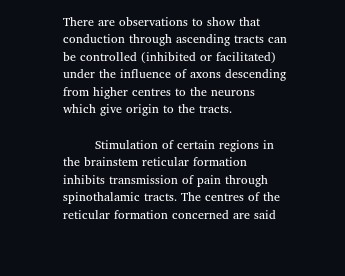There are observations to show that conduction through ascending tracts can be controlled (inhibited or facilitated) under the influence of axons descending from higher centres to the neurons which give origin to the tracts.

        Stimulation of certain regions in the brainstem reticular formation inhibits transmission of pain through spinothalamic tracts. The centres of the reticular formation concerned are said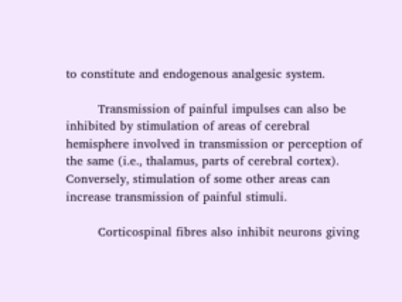to constitute and endogenous analgesic system.

        Transmission of painful impulses can also be inhibited by stimulation of areas of cerebral hemisphere involved in transmission or perception of the same (i.e., thalamus, parts of cerebral cortex). Conversely, stimulation of some other areas can increase transmission of painful stimuli.

        Corticospinal fibres also inhibit neurons giving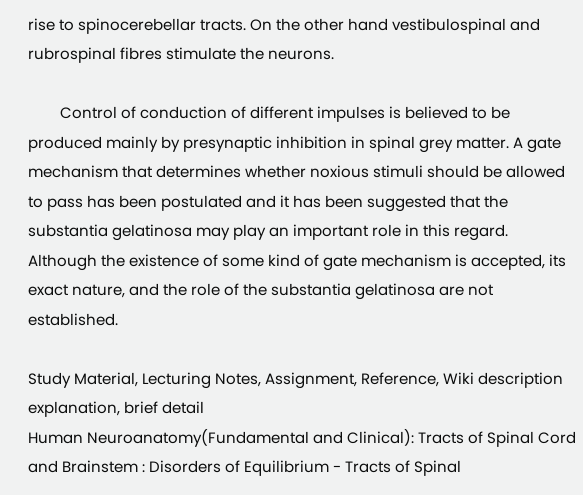rise to spinocerebellar tracts. On the other hand vestibulospinal and rubrospinal fibres stimulate the neurons.

        Control of conduction of different impulses is believed to be produced mainly by presynaptic inhibition in spinal grey matter. A gate mechanism that determines whether noxious stimuli should be allowed to pass has been postulated and it has been suggested that the substantia gelatinosa may play an important role in this regard. Although the existence of some kind of gate mechanism is accepted, its exact nature, and the role of the substantia gelatinosa are not established.

Study Material, Lecturing Notes, Assignment, Reference, Wiki description explanation, brief detail
Human Neuroanatomy(Fundamental and Clinical): Tracts of Spinal Cord and Brainstem : Disorders of Equilibrium - Tracts of Spinal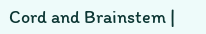Cord and Brainstem |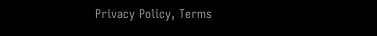Privacy Policy, Terms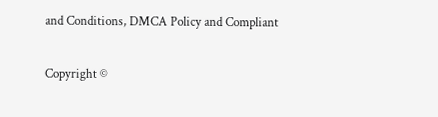and Conditions, DMCA Policy and Compliant

Copyright ©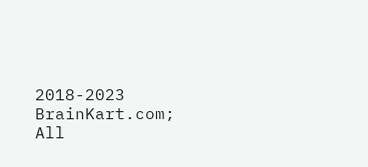2018-2023 BrainKart.com; All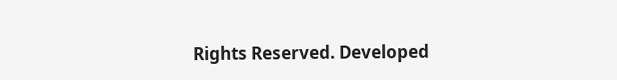Rights Reserved. Developed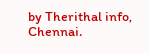by Therithal info, Chennai.